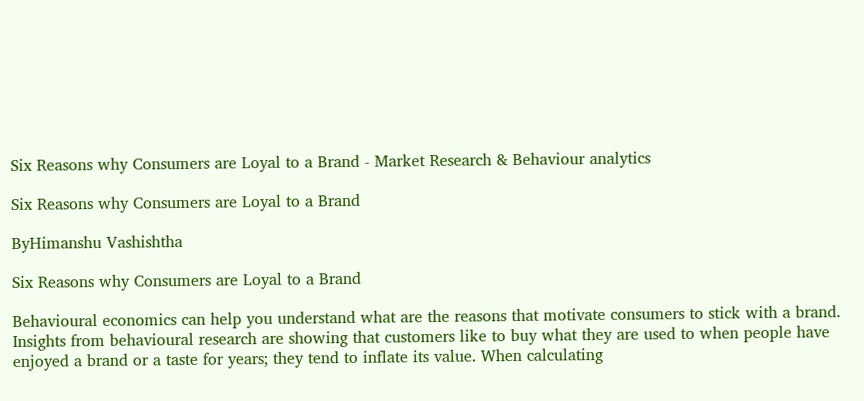Six Reasons why Consumers are Loyal to a Brand - Market Research & Behaviour analytics

Six Reasons why Consumers are Loyal to a Brand

ByHimanshu Vashishtha

Six Reasons why Consumers are Loyal to a Brand

Behavioural economics can help you understand what are the reasons that motivate consumers to stick with a brand.
Insights from behavioural research are showing that customers like to buy what they are used to when people have enjoyed a brand or a taste for years; they tend to inflate its value. When calculating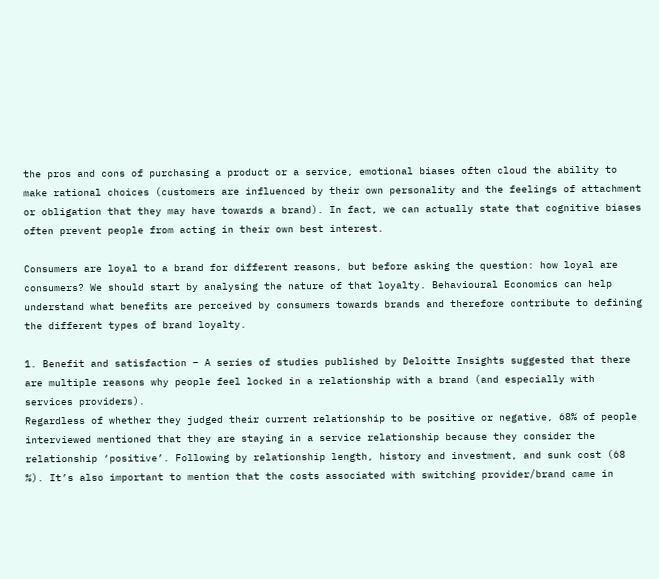the pros and cons of purchasing a product or a service, emotional biases often cloud the ability to make rational choices (customers are influenced by their own personality and the feelings of attachment or obligation that they may have towards a brand). In fact, we can actually state that cognitive biases often prevent people from acting in their own best interest.

Consumers are loyal to a brand for different reasons, but before asking the question: how loyal are consumers? We should start by analysing the nature of that loyalty. Behavioural Economics can help understand what benefits are perceived by consumers towards brands and therefore contribute to defining the different types of brand loyalty.

1. Benefit and satisfaction – A series of studies published by Deloitte Insights suggested that there are multiple reasons why people feel locked in a relationship with a brand (and especially with services providers).
Regardless of whether they judged their current relationship to be positive or negative, 68% of people interviewed mentioned that they are staying in a service relationship because they consider the relationship ‘positive’. Following by relationship length, history and investment, and sunk cost (68 %). It’s also important to mention that the costs associated with switching provider/brand came in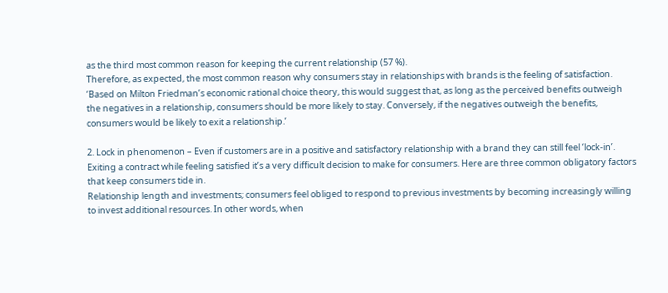as the third most common reason for keeping the current relationship (57 %).
Therefore, as expected, the most common reason why consumers stay in relationships with brands is the feeling of satisfaction. ‘Based on Milton Friedman’s economic rational choice theory, this would suggest that, as long as the perceived benefits outweigh the negatives in a relationship, consumers should be more likely to stay. Conversely, if the negatives outweigh the benefits, consumers would be likely to exit a relationship.’

2. Lock in phenomenon – Even if customers are in a positive and satisfactory relationship with a brand they can still feel ‘lock-in’.
Exiting a contract while feeling satisfied it’s a very difficult decision to make for consumers. Here are three common obligatory factors that keep consumers tide in.
Relationship length and investments; consumers feel obliged to respond to previous investments by becoming increasingly willing to invest additional resources. In other words, when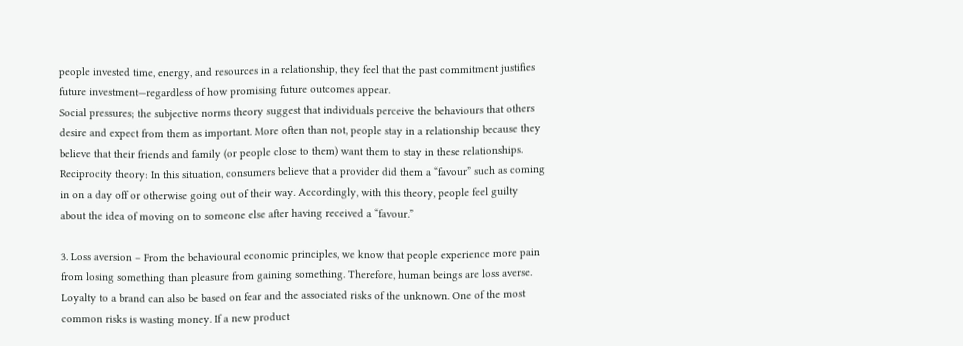people invested time, energy, and resources in a relationship, they feel that the past commitment justifies future investment—regardless of how promising future outcomes appear.
Social pressures; the subjective norms theory suggest that individuals perceive the behaviours that others desire and expect from them as important. More often than not, people stay in a relationship because they believe that their friends and family (or people close to them) want them to stay in these relationships.
Reciprocity theory: In this situation, consumers believe that a provider did them a “favour” such as coming in on a day off or otherwise going out of their way. Accordingly, with this theory, people feel guilty about the idea of moving on to someone else after having received a “favour.”

3. Loss aversion – From the behavioural economic principles, we know that people experience more pain from losing something than pleasure from gaining something. Therefore, human beings are loss averse.
Loyalty to a brand can also be based on fear and the associated risks of the unknown. One of the most common risks is wasting money. If a new product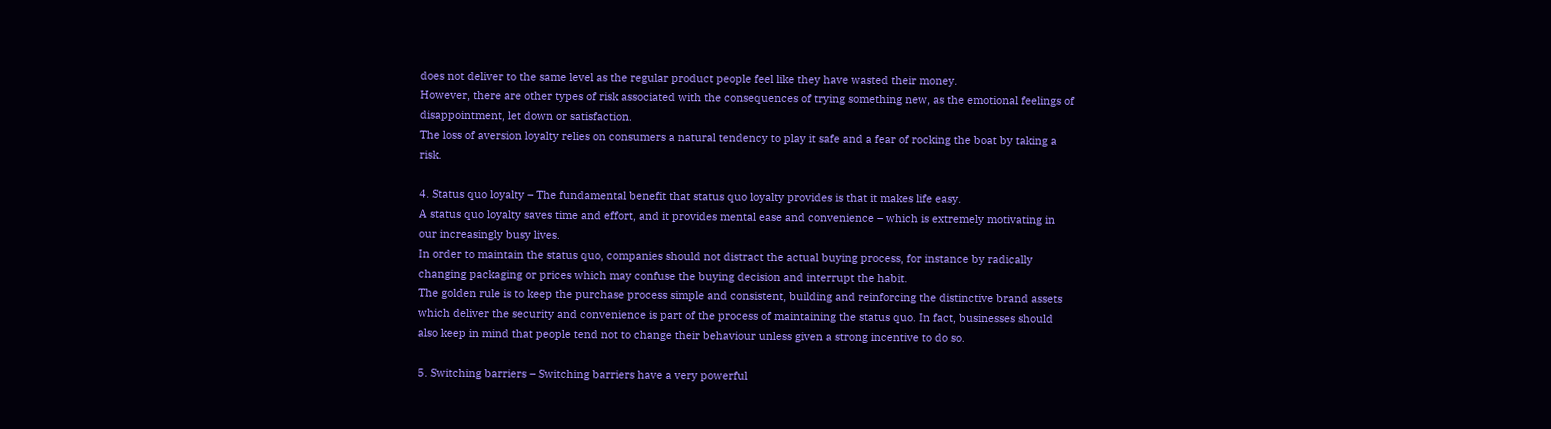does not deliver to the same level as the regular product people feel like they have wasted their money.
However, there are other types of risk associated with the consequences of trying something new, as the emotional feelings of disappointment, let down or satisfaction.
The loss of aversion loyalty relies on consumers a natural tendency to play it safe and a fear of rocking the boat by taking a risk.

4. Status quo loyalty – The fundamental benefit that status quo loyalty provides is that it makes life easy.
A status quo loyalty saves time and effort, and it provides mental ease and convenience – which is extremely motivating in our increasingly busy lives.
In order to maintain the status quo, companies should not distract the actual buying process, for instance by radically changing packaging or prices which may confuse the buying decision and interrupt the habit.
The golden rule is to keep the purchase process simple and consistent, building and reinforcing the distinctive brand assets which deliver the security and convenience is part of the process of maintaining the status quo. In fact, businesses should also keep in mind that people tend not to change their behaviour unless given a strong incentive to do so.

5. Switching barriers – Switching barriers have a very powerful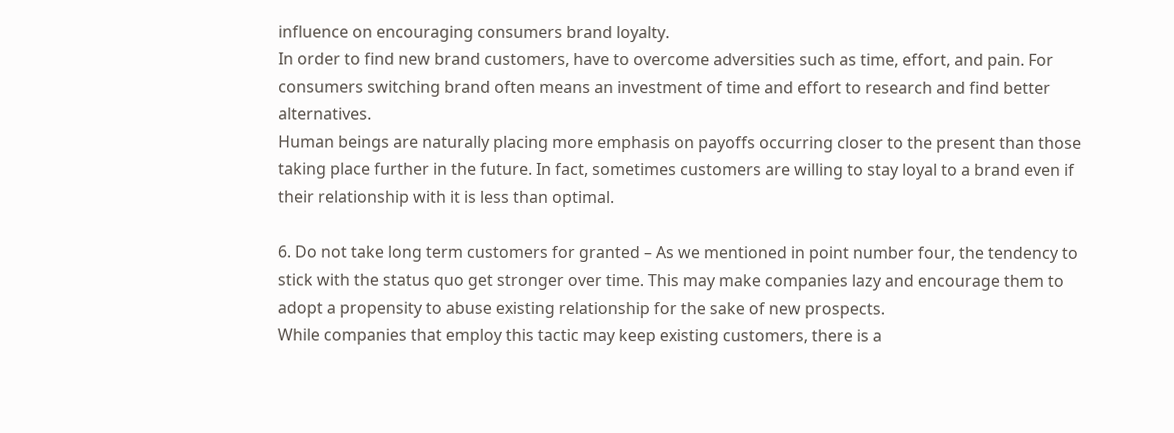influence on encouraging consumers brand loyalty.
In order to find new brand customers, have to overcome adversities such as time, effort, and pain. For consumers switching brand often means an investment of time and effort to research and find better alternatives.
Human beings are naturally placing more emphasis on payoffs occurring closer to the present than those taking place further in the future. In fact, sometimes customers are willing to stay loyal to a brand even if their relationship with it is less than optimal.

6. Do not take long term customers for granted – As we mentioned in point number four, the tendency to stick with the status quo get stronger over time. This may make companies lazy and encourage them to adopt a propensity to abuse existing relationship for the sake of new prospects.
While companies that employ this tactic may keep existing customers, there is a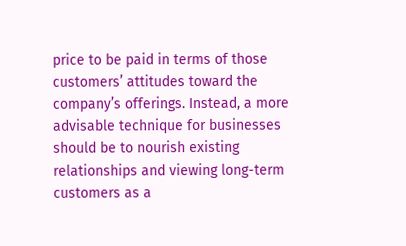price to be paid in terms of those customers’ attitudes toward the company’s offerings. Instead, a more advisable technique for businesses should be to nourish existing relationships and viewing long-term customers as a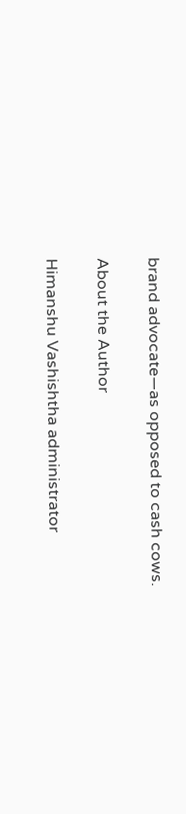brand advocate—as opposed to cash cows.

About the Author

Himanshu Vashishtha administrator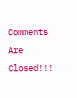Comments Are Closed!!!